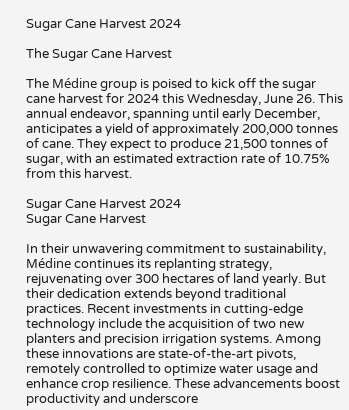Sugar Cane Harvest 2024

The Sugar Cane Harvest

The Médine group is poised to kick off the sugar cane harvest for 2024 this Wednesday, June 26. This annual endeavor, spanning until early December, anticipates a yield of approximately 200,000 tonnes of cane. They expect to produce 21,500 tonnes of sugar, with an estimated extraction rate of 10.75% from this harvest.

Sugar Cane Harvest 2024
Sugar Cane Harvest

In their unwavering commitment to sustainability, Médine continues its replanting strategy, rejuvenating over 300 hectares of land yearly. But their dedication extends beyond traditional practices. Recent investments in cutting-edge technology include the acquisition of two new planters and precision irrigation systems. Among these innovations are state-of-the-art pivots, remotely controlled to optimize water usage and enhance crop resilience. These advancements boost productivity and underscore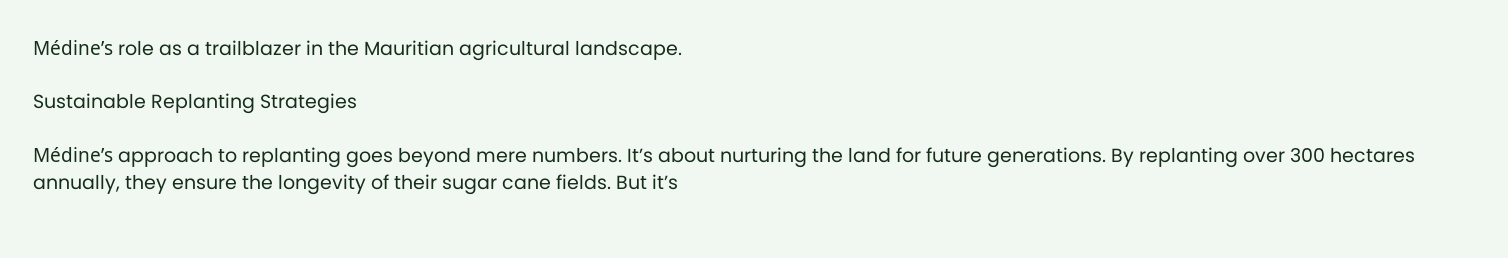Médine’s role as a trailblazer in the Mauritian agricultural landscape.

Sustainable Replanting Strategies

Médine’s approach to replanting goes beyond mere numbers. It’s about nurturing the land for future generations. By replanting over 300 hectares annually, they ensure the longevity of their sugar cane fields. But it’s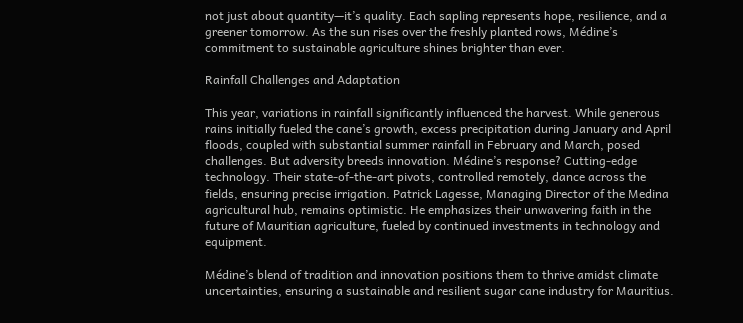not just about quantity—it’s quality. Each sapling represents hope, resilience, and a greener tomorrow. As the sun rises over the freshly planted rows, Médine’s commitment to sustainable agriculture shines brighter than ever.

Rainfall Challenges and Adaptation

This year, variations in rainfall significantly influenced the harvest. While generous rains initially fueled the cane’s growth, excess precipitation during January and April floods, coupled with substantial summer rainfall in February and March, posed challenges. But adversity breeds innovation. Médine’s response? Cutting-edge technology. Their state-of-the-art pivots, controlled remotely, dance across the fields, ensuring precise irrigation. Patrick Lagesse, Managing Director of the Medina agricultural hub, remains optimistic. He emphasizes their unwavering faith in the future of Mauritian agriculture, fueled by continued investments in technology and equipment.

Médine’s blend of tradition and innovation positions them to thrive amidst climate uncertainties, ensuring a sustainable and resilient sugar cane industry for Mauritius.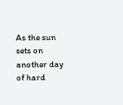As the sun sets on another day of hard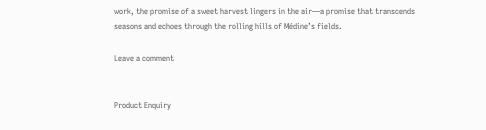work, the promise of a sweet harvest lingers in the air—a promise that transcends seasons and echoes through the rolling hills of Médine’s fields.

Leave a comment


Product Enquiry